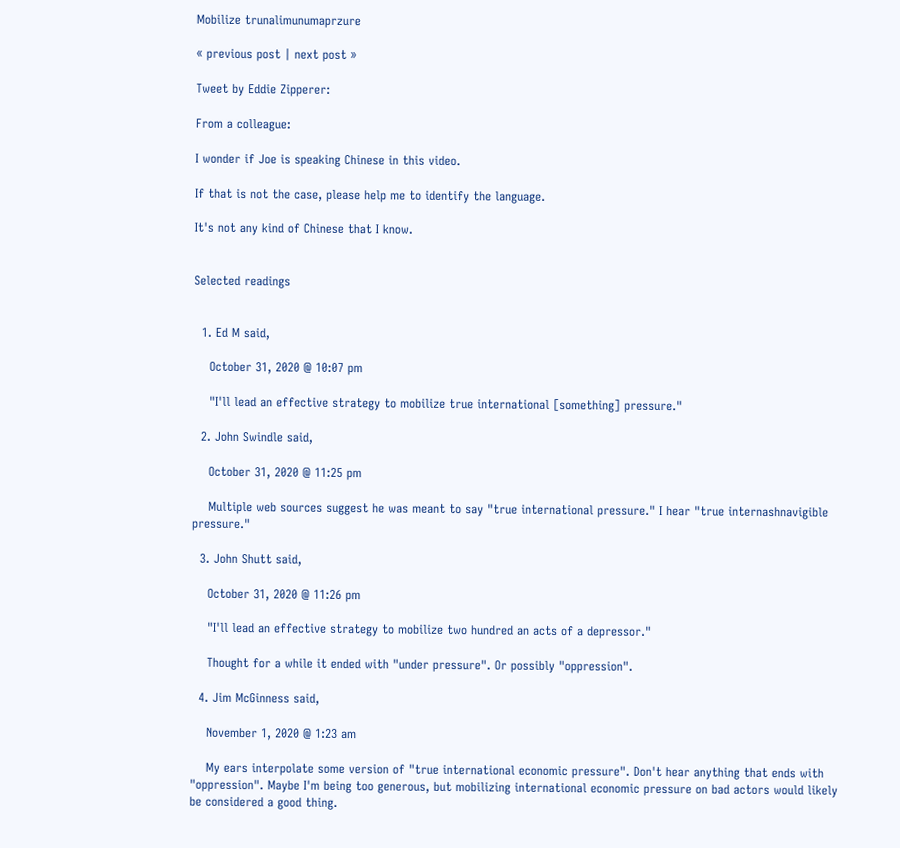Mobilize trunalimunumaprzure

« previous post | next post »

Tweet by Eddie Zipperer:

From a colleague:

I wonder if Joe is speaking Chinese in this video.

If that is not the case, please help me to identify the language.

It's not any kind of Chinese that I know.


Selected readings


  1. Ed M said,

    October 31, 2020 @ 10:07 pm

    "I'll lead an effective strategy to mobilize true international [something] pressure."

  2. John Swindle said,

    October 31, 2020 @ 11:25 pm

    Multiple web sources suggest he was meant to say "true international pressure." I hear "true internashnavigible pressure."

  3. John Shutt said,

    October 31, 2020 @ 11:26 pm

    "I'll lead an effective strategy to mobilize two hundred an acts of a depressor."

    Thought for a while it ended with "under pressure". Or possibly "oppression".

  4. Jim McGinness said,

    November 1, 2020 @ 1:23 am

    My ears interpolate some version of "true international economic pressure". Don't hear anything that ends with "oppression". Maybe I'm being too generous, but mobilizing international economic pressure on bad actors would likely be considered a good thing.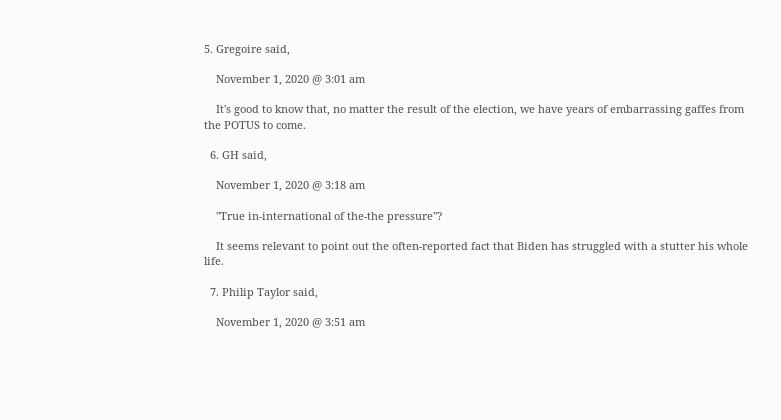5. Gregoire said,

    November 1, 2020 @ 3:01 am

    It's good to know that, no matter the result of the election, we have years of embarrassing gaffes from the POTUS to come.

  6. GH said,

    November 1, 2020 @ 3:18 am

    "True in-international of the-the pressure"?

    It seems relevant to point out the often-reported fact that Biden has struggled with a stutter his whole life.

  7. Philip Taylor said,

    November 1, 2020 @ 3:51 am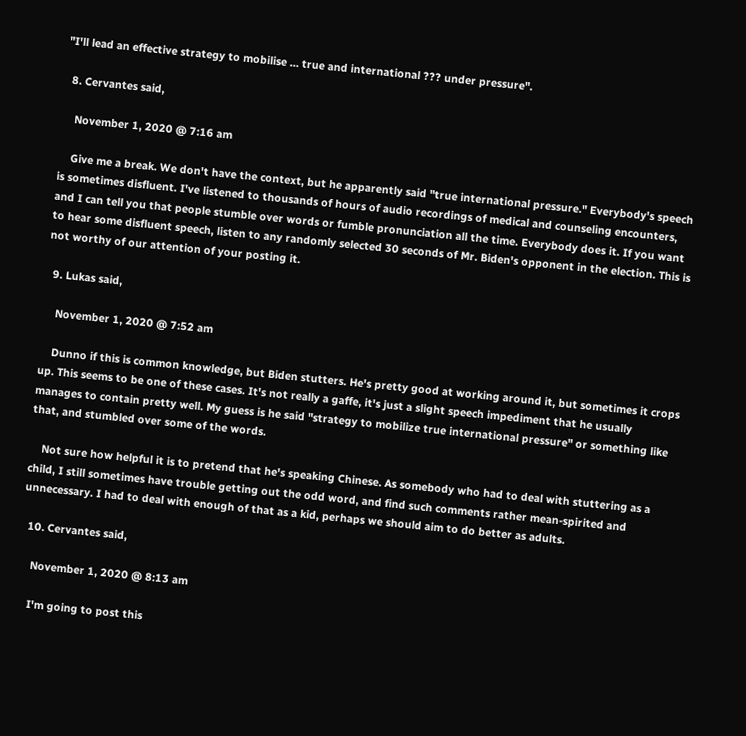"I'll lead an effective strategy to mobilise … true and international ??? under pressure".

  8. Cervantes said,

    November 1, 2020 @ 7:16 am

    Give me a break. We don't have the context, but he apparently said "true international pressure." Everybody's speech is sometimes disfluent. I've listened to thousands of hours of audio recordings of medical and counseling encounters, and I can tell you that people stumble over words or fumble pronunciation all the time. Everybody does it. If you want to hear some disfluent speech, listen to any randomly selected 30 seconds of Mr. Biden's opponent in the election. This is not worthy of our attention of your posting it.

  9. Lukas said,

    November 1, 2020 @ 7:52 am

    Dunno if this is common knowledge, but Biden stutters. He's pretty good at working around it, but sometimes it crops up. This seems to be one of these cases. It's not really a gaffe, it's just a slight speech impediment that he usually manages to contain pretty well. My guess is he said "strategy to mobilize true international pressure" or something like that, and stumbled over some of the words.

    Not sure how helpful it is to pretend that he's speaking Chinese. As somebody who had to deal with stuttering as a child, I still sometimes have trouble getting out the odd word, and find such comments rather mean-spirited and unnecessary. I had to deal with enough of that as a kid, perhaps we should aim to do better as adults.

  10. Cervantes said,

    November 1, 2020 @ 8:13 am

    I'm going to post this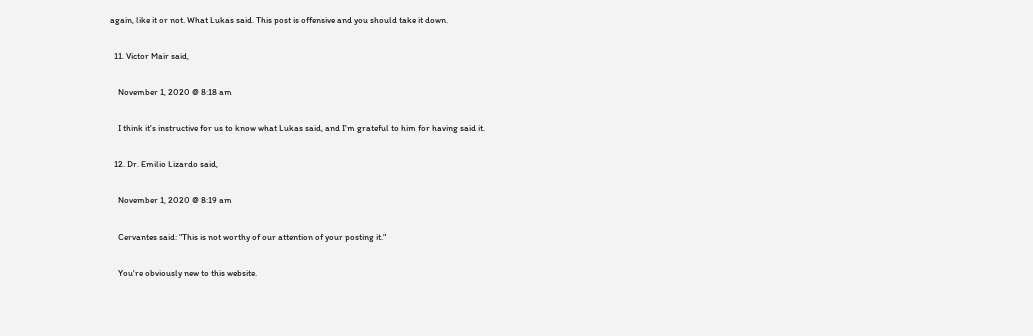again, like it or not. What Lukas said. This post is offensive and you should take it down.

  11. Victor Mair said,

    November 1, 2020 @ 8:18 am

    I think it's instructive for us to know what Lukas said, and I'm grateful to him for having said it.

  12. Dr. Emilio Lizardo said,

    November 1, 2020 @ 8:19 am

    Cervantes said: "This is not worthy of our attention of your posting it."

    You're obviously new to this website.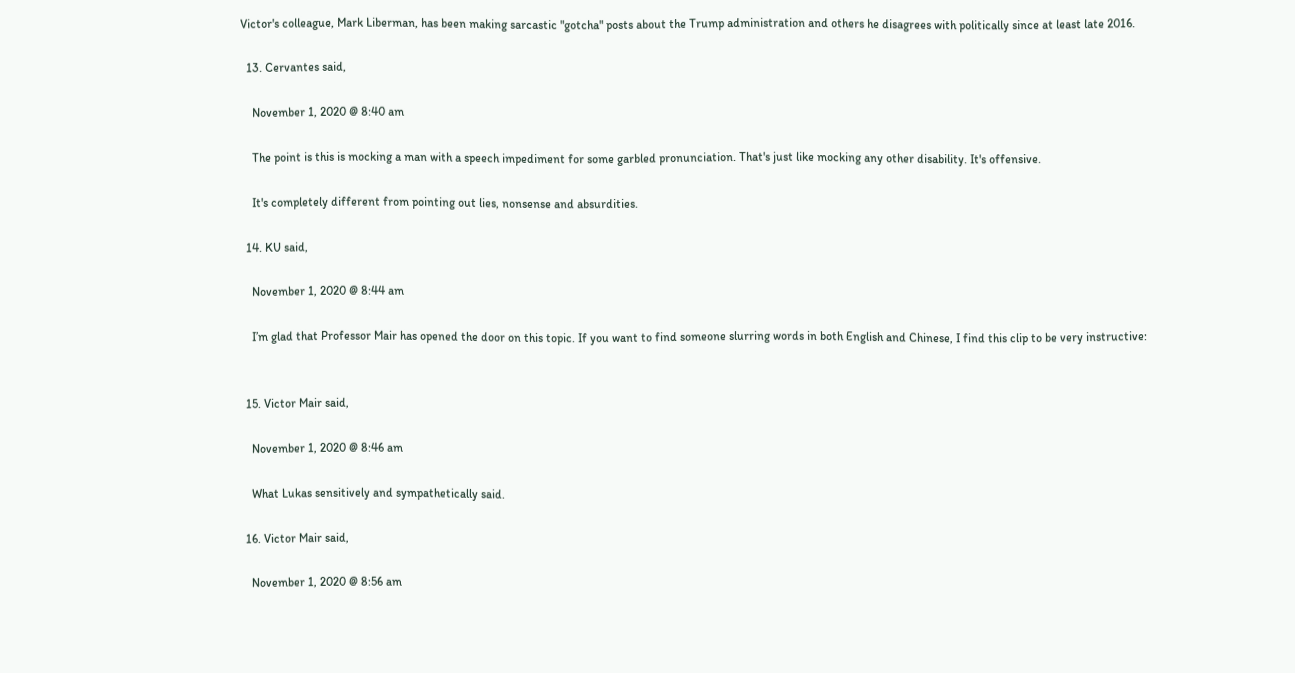Victor's colleague, Mark Liberman, has been making sarcastic "gotcha" posts about the Trump administration and others he disagrees with politically since at least late 2016.

  13. Cervantes said,

    November 1, 2020 @ 8:40 am

    The point is this is mocking a man with a speech impediment for some garbled pronunciation. That's just like mocking any other disability. It's offensive.

    It's completely different from pointing out lies, nonsense and absurdities.

  14. KU said,

    November 1, 2020 @ 8:44 am

    I’m glad that Professor Mair has opened the door on this topic. If you want to find someone slurring words in both English and Chinese, I find this clip to be very instructive:


  15. Victor Mair said,

    November 1, 2020 @ 8:46 am

    What Lukas sensitively and sympathetically said.

  16. Victor Mair said,

    November 1, 2020 @ 8:56 am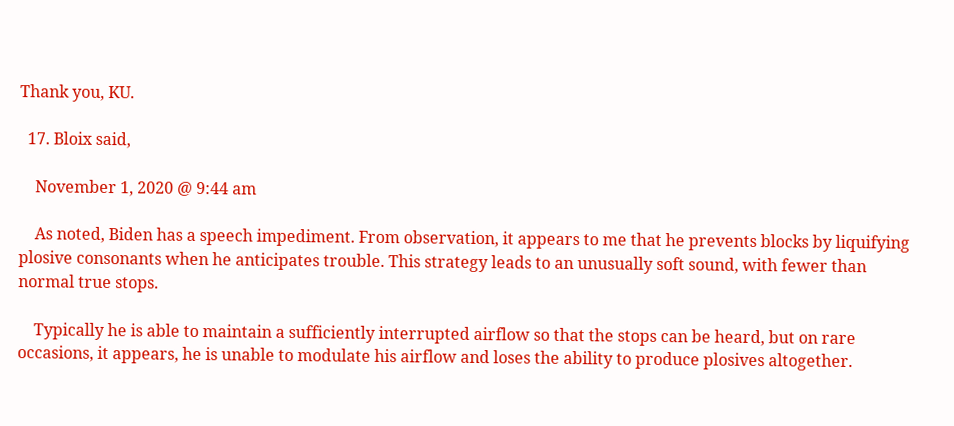Thank you, KU.

  17. Bloix said,

    November 1, 2020 @ 9:44 am

    As noted, Biden has a speech impediment. From observation, it appears to me that he prevents blocks by liquifying plosive consonants when he anticipates trouble. This strategy leads to an unusually soft sound, with fewer than normal true stops.

    Typically he is able to maintain a sufficiently interrupted airflow so that the stops can be heard, but on rare occasions, it appears, he is unable to modulate his airflow and loses the ability to produce plosives altogether.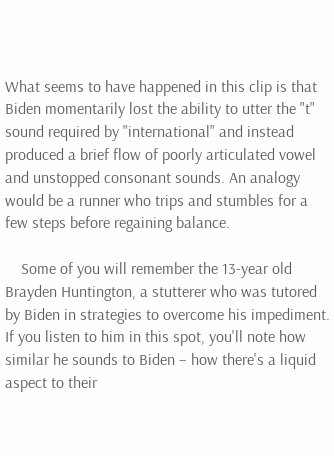What seems to have happened in this clip is that Biden momentarily lost the ability to utter the "t" sound required by "international" and instead produced a brief flow of poorly articulated vowel and unstopped consonant sounds. An analogy would be a runner who trips and stumbles for a few steps before regaining balance.

    Some of you will remember the 13-year old Brayden Huntington, a stutterer who was tutored by Biden in strategies to overcome his impediment. If you listen to him in this spot, you'll note how similar he sounds to Biden – how there's a liquid aspect to their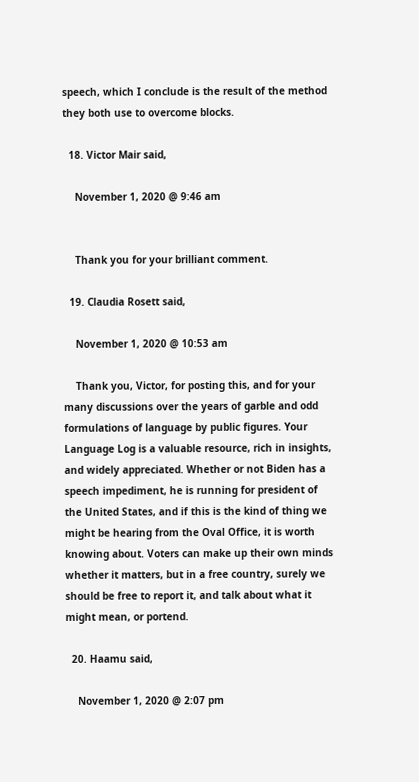speech, which I conclude is the result of the method they both use to overcome blocks.

  18. Victor Mair said,

    November 1, 2020 @ 9:46 am


    Thank you for your brilliant comment.

  19. Claudia Rosett said,

    November 1, 2020 @ 10:53 am

    Thank you, Victor, for posting this, and for your many discussions over the years of garble and odd formulations of language by public figures. Your Language Log is a valuable resource, rich in insights, and widely appreciated. Whether or not Biden has a speech impediment, he is running for president of the United States, and if this is the kind of thing we might be hearing from the Oval Office, it is worth knowing about. Voters can make up their own minds whether it matters, but in a free country, surely we should be free to report it, and talk about what it might mean, or portend.

  20. Haamu said,

    November 1, 2020 @ 2:07 pm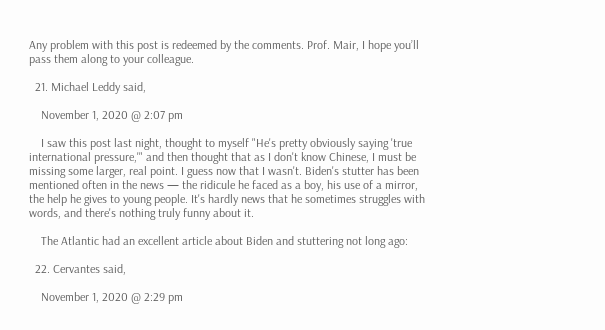Any problem with this post is redeemed by the comments. Prof. Mair, I hope you’ll pass them along to your colleague.

  21. Michael Leddy said,

    November 1, 2020 @ 2:07 pm

    I saw this post last night, thought to myself "He's pretty obviously saying 'true international pressure,'" and then thought that as I don't know Chinese, I must be missing some larger, real point. I guess now that I wasn't. Biden's stutter has been mentioned often in the news — the ridicule he faced as a boy, his use of a mirror, the help he gives to young people. It's hardly news that he sometimes struggles with words, and there's nothing truly funny about it.

    The Atlantic had an excellent article about Biden and stuttering not long ago:

  22. Cervantes said,

    November 1, 2020 @ 2:29 pm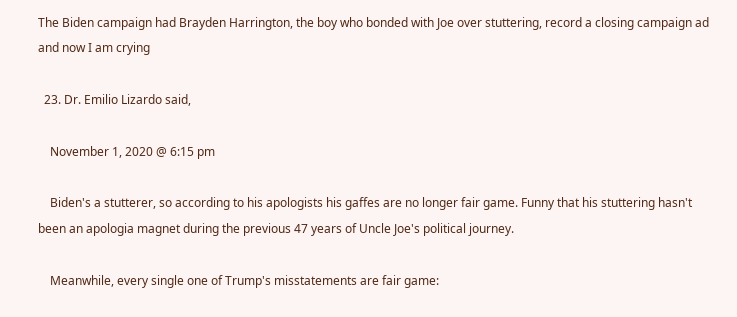The Biden campaign had Brayden Harrington, the boy who bonded with Joe over stuttering, record a closing campaign ad and now I am crying

  23. Dr. Emilio Lizardo said,

    November 1, 2020 @ 6:15 pm

    Biden's a stutterer, so according to his apologists his gaffes are no longer fair game. Funny that his stuttering hasn't been an apologia magnet during the previous 47 years of Uncle Joe's political journey.

    Meanwhile, every single one of Trump's misstatements are fair game: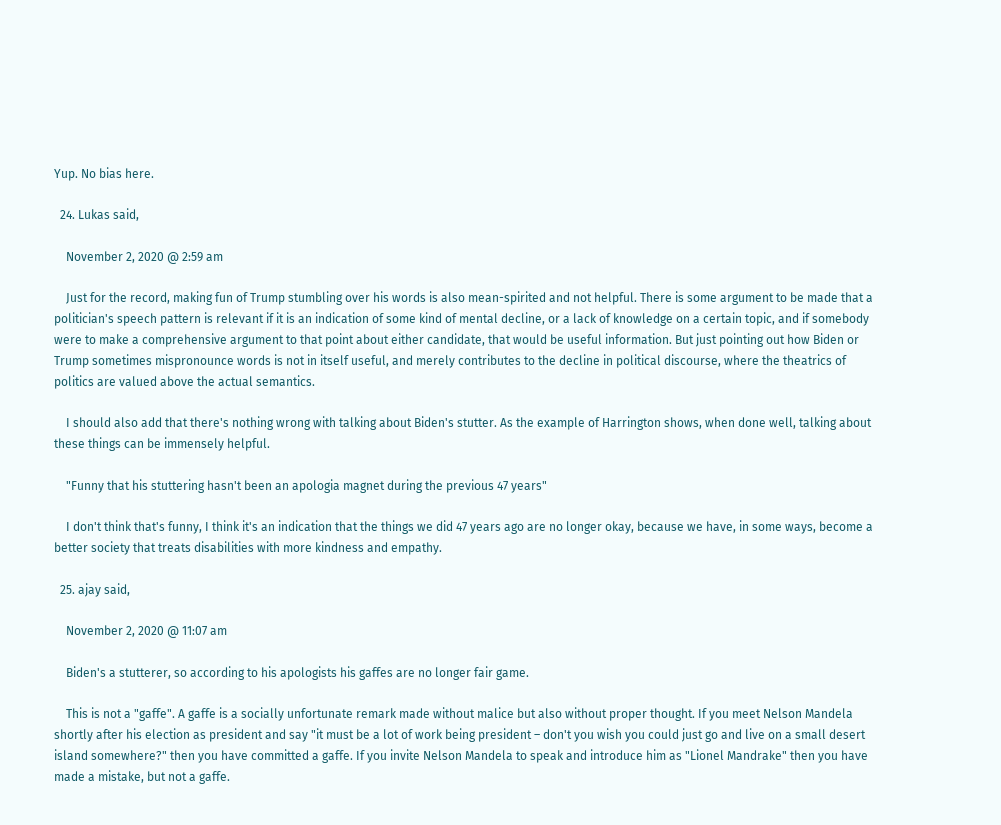Yup. No bias here.

  24. Lukas said,

    November 2, 2020 @ 2:59 am

    Just for the record, making fun of Trump stumbling over his words is also mean-spirited and not helpful. There is some argument to be made that a politician's speech pattern is relevant if it is an indication of some kind of mental decline, or a lack of knowledge on a certain topic, and if somebody were to make a comprehensive argument to that point about either candidate, that would be useful information. But just pointing out how Biden or Trump sometimes mispronounce words is not in itself useful, and merely contributes to the decline in political discourse, where the theatrics of politics are valued above the actual semantics.

    I should also add that there's nothing wrong with talking about Biden's stutter. As the example of Harrington shows, when done well, talking about these things can be immensely helpful.

    "Funny that his stuttering hasn't been an apologia magnet during the previous 47 years"

    I don't think that's funny, I think it's an indication that the things we did 47 years ago are no longer okay, because we have, in some ways, become a better society that treats disabilities with more kindness and empathy.

  25. ajay said,

    November 2, 2020 @ 11:07 am

    Biden's a stutterer, so according to his apologists his gaffes are no longer fair game.

    This is not a "gaffe". A gaffe is a socially unfortunate remark made without malice but also without proper thought. If you meet Nelson Mandela shortly after his election as president and say "it must be a lot of work being president – don't you wish you could just go and live on a small desert island somewhere?" then you have committed a gaffe. If you invite Nelson Mandela to speak and introduce him as "Lionel Mandrake" then you have made a mistake, but not a gaffe.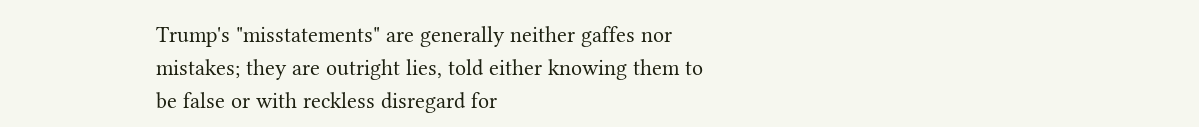Trump's "misstatements" are generally neither gaffes nor mistakes; they are outright lies, told either knowing them to be false or with reckless disregard for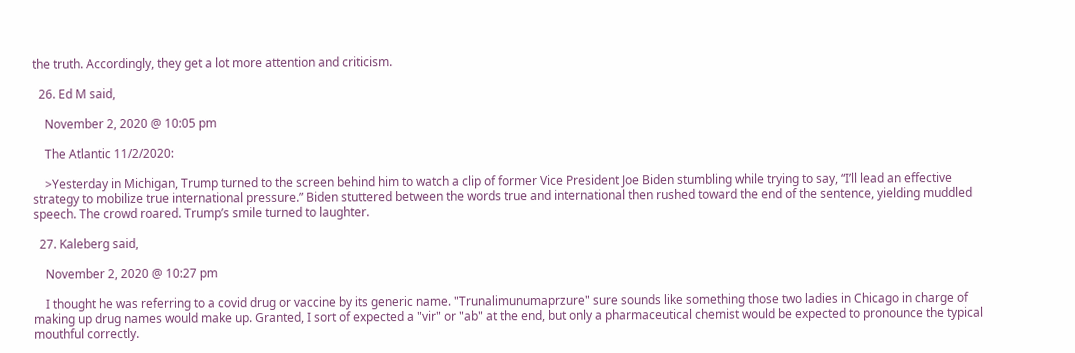the truth. Accordingly, they get a lot more attention and criticism.

  26. Ed M said,

    November 2, 2020 @ 10:05 pm

    The Atlantic 11/2/2020:

    >Yesterday in Michigan, Trump turned to the screen behind him to watch a clip of former Vice President Joe Biden stumbling while trying to say, “I’ll lead an effective strategy to mobilize true international pressure.” Biden stuttered between the words true and international then rushed toward the end of the sentence, yielding muddled speech. The crowd roared. Trump’s smile turned to laughter.

  27. Kaleberg said,

    November 2, 2020 @ 10:27 pm

    I thought he was referring to a covid drug or vaccine by its generic name. "Trunalimunumaprzure" sure sounds like something those two ladies in Chicago in charge of making up drug names would make up. Granted, I sort of expected a "vir" or "ab" at the end, but only a pharmaceutical chemist would be expected to pronounce the typical mouthful correctly.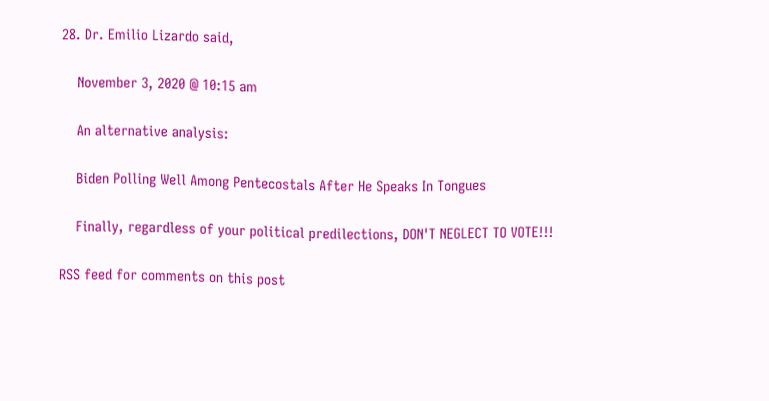28. Dr. Emilio Lizardo said,

    November 3, 2020 @ 10:15 am

    An alternative analysis:

    Biden Polling Well Among Pentecostals After He Speaks In Tongues

    Finally, regardless of your political predilections, DON'T NEGLECT TO VOTE!!!

RSS feed for comments on this post